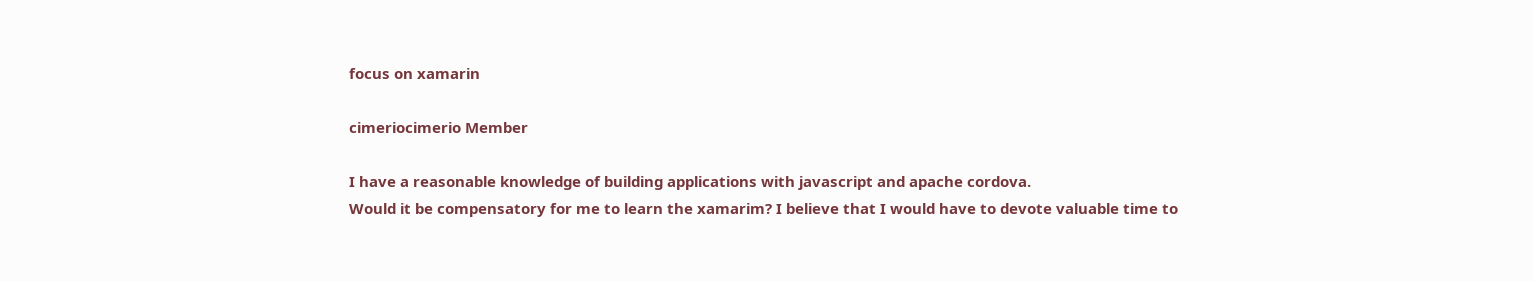focus on xamarin

cimeriocimerio Member

I have a reasonable knowledge of building applications with javascript and apache cordova.
Would it be compensatory for me to learn the xamarim? I believe that I would have to devote valuable time to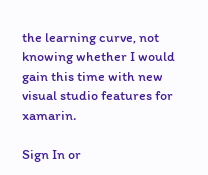the learning curve, not knowing whether I would gain this time with new visual studio features for xamarin.

Sign In or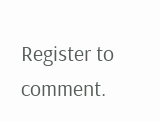Register to comment.